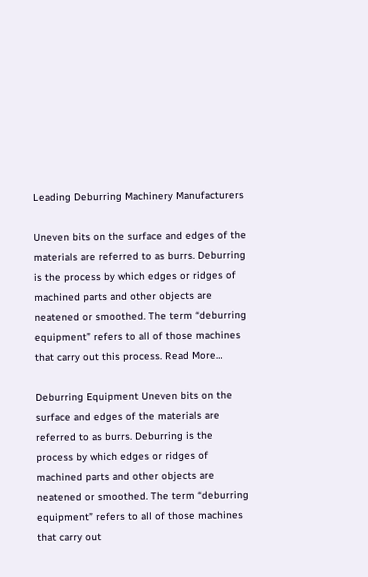Leading Deburring Machinery Manufacturers

Uneven bits on the surface and edges of the materials are referred to as burrs. Deburring is the process by which edges or ridges of machined parts and other objects are neatened or smoothed. The term “deburring equipment” refers to all of those machines that carry out this process. Read More…

Deburring Equipment Uneven bits on the surface and edges of the materials are referred to as burrs. Deburring is the process by which edges or ridges of machined parts and other objects are neatened or smoothed. The term “deburring equipment” refers to all of those machines that carry out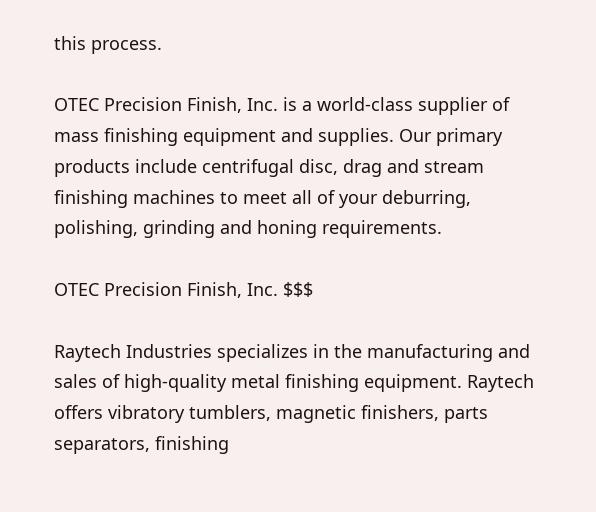this process.

OTEC Precision Finish, Inc. is a world-class supplier of mass finishing equipment and supplies. Our primary products include centrifugal disc, drag and stream finishing machines to meet all of your deburring, polishing, grinding and honing requirements.

OTEC Precision Finish, Inc. $$$

Raytech Industries specializes in the manufacturing and sales of high-quality metal finishing equipment. Raytech offers vibratory tumblers, magnetic finishers, parts separators, finishing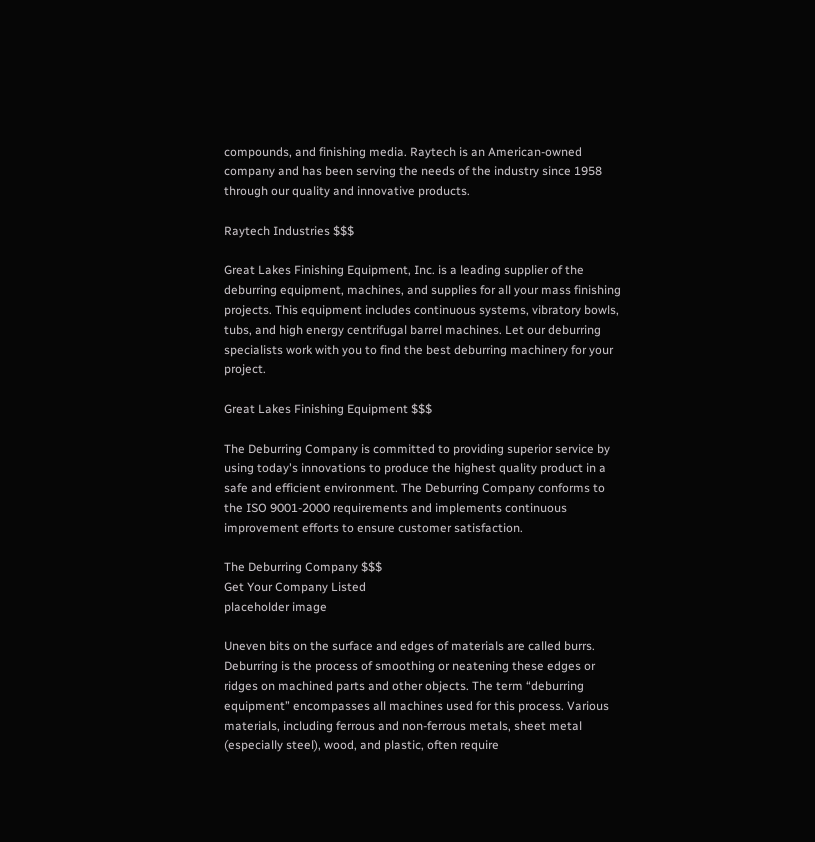compounds, and finishing media. Raytech is an American-owned company and has been serving the needs of the industry since 1958 through our quality and innovative products.

Raytech Industries $$$

Great Lakes Finishing Equipment, Inc. is a leading supplier of the deburring equipment, machines, and supplies for all your mass finishing projects. This equipment includes continuous systems, vibratory bowls, tubs, and high energy centrifugal barrel machines. Let our deburring specialists work with you to find the best deburring machinery for your project.

Great Lakes Finishing Equipment $$$

The Deburring Company is committed to providing superior service by using today's innovations to produce the highest quality product in a safe and efficient environment. The Deburring Company conforms to the ISO 9001-2000 requirements and implements continuous improvement efforts to ensure customer satisfaction.

The Deburring Company $$$
Get Your Company Listed
placeholder image

Uneven bits on the surface and edges of materials are called burrs. Deburring is the process of smoothing or neatening these edges or ridges on machined parts and other objects. The term “deburring equipment” encompasses all machines used for this process. Various materials, including ferrous and non-ferrous metals, sheet metal (especially steel), wood, and plastic, often require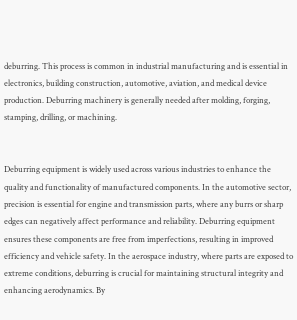deburring. This process is common in industrial manufacturing and is essential in electronics, building construction, automotive, aviation, and medical device production. Deburring machinery is generally needed after molding, forging, stamping, drilling, or machining.


Deburring equipment is widely used across various industries to enhance the quality and functionality of manufactured components. In the automotive sector, precision is essential for engine and transmission parts, where any burrs or sharp edges can negatively affect performance and reliability. Deburring equipment ensures these components are free from imperfections, resulting in improved efficiency and vehicle safety. In the aerospace industry, where parts are exposed to extreme conditions, deburring is crucial for maintaining structural integrity and enhancing aerodynamics. By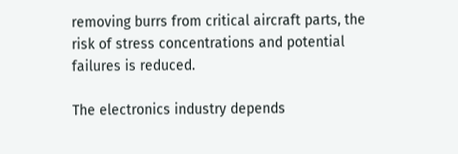removing burrs from critical aircraft parts, the risk of stress concentrations and potential failures is reduced.

The electronics industry depends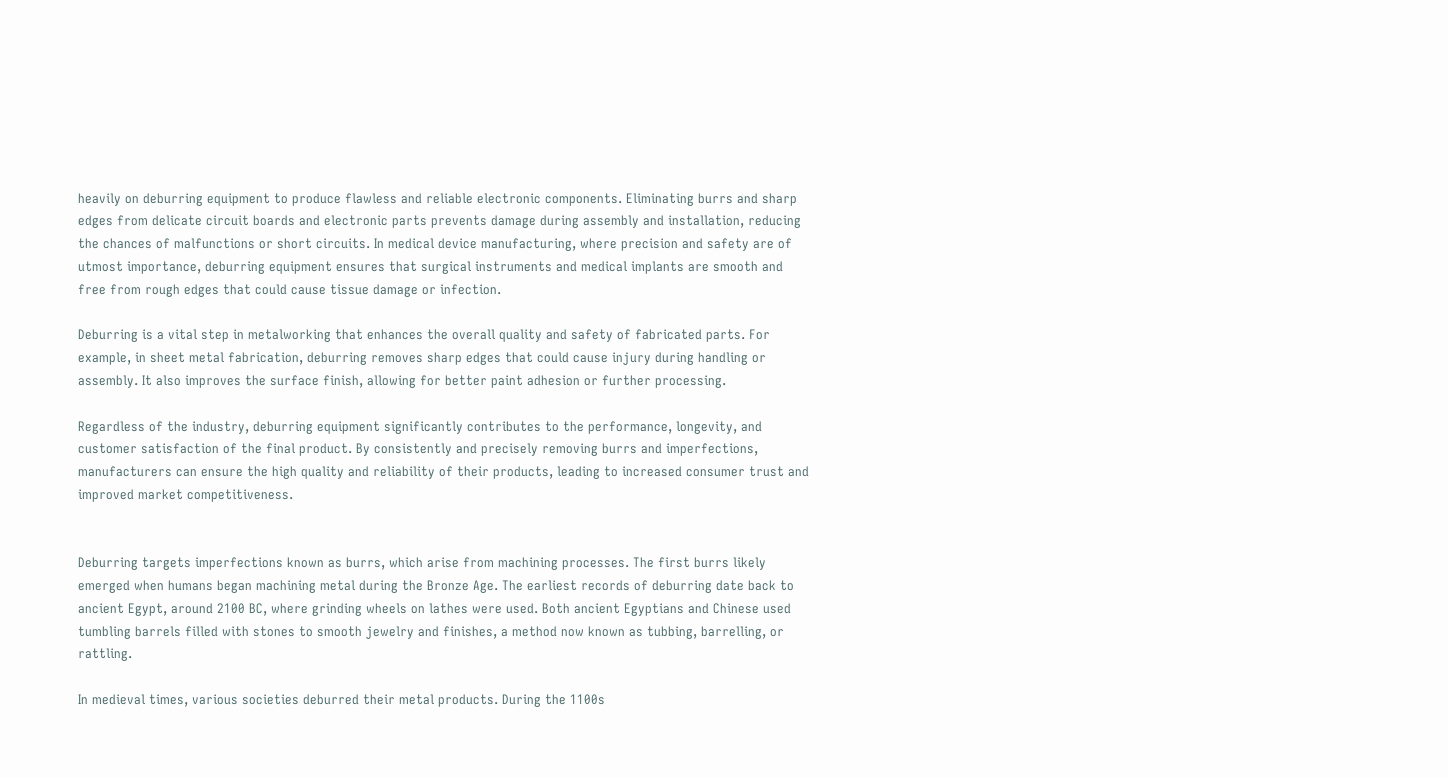heavily on deburring equipment to produce flawless and reliable electronic components. Eliminating burrs and sharp edges from delicate circuit boards and electronic parts prevents damage during assembly and installation, reducing the chances of malfunctions or short circuits. In medical device manufacturing, where precision and safety are of utmost importance, deburring equipment ensures that surgical instruments and medical implants are smooth and free from rough edges that could cause tissue damage or infection.

Deburring is a vital step in metalworking that enhances the overall quality and safety of fabricated parts. For example, in sheet metal fabrication, deburring removes sharp edges that could cause injury during handling or assembly. It also improves the surface finish, allowing for better paint adhesion or further processing.

Regardless of the industry, deburring equipment significantly contributes to the performance, longevity, and customer satisfaction of the final product. By consistently and precisely removing burrs and imperfections, manufacturers can ensure the high quality and reliability of their products, leading to increased consumer trust and improved market competitiveness.


Deburring targets imperfections known as burrs, which arise from machining processes. The first burrs likely emerged when humans began machining metal during the Bronze Age. The earliest records of deburring date back to ancient Egypt, around 2100 BC, where grinding wheels on lathes were used. Both ancient Egyptians and Chinese used tumbling barrels filled with stones to smooth jewelry and finishes, a method now known as tubbing, barrelling, or rattling.

In medieval times, various societies deburred their metal products. During the 1100s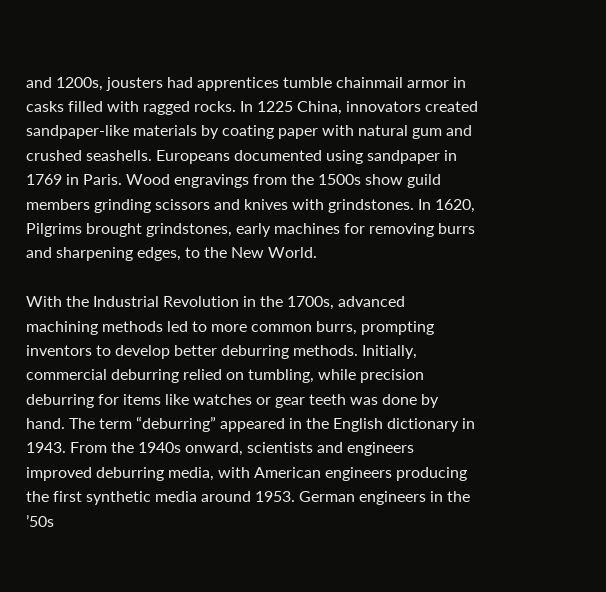and 1200s, jousters had apprentices tumble chainmail armor in casks filled with ragged rocks. In 1225 China, innovators created sandpaper-like materials by coating paper with natural gum and crushed seashells. Europeans documented using sandpaper in 1769 in Paris. Wood engravings from the 1500s show guild members grinding scissors and knives with grindstones. In 1620, Pilgrims brought grindstones, early machines for removing burrs and sharpening edges, to the New World.

With the Industrial Revolution in the 1700s, advanced machining methods led to more common burrs, prompting inventors to develop better deburring methods. Initially, commercial deburring relied on tumbling, while precision deburring for items like watches or gear teeth was done by hand. The term “deburring” appeared in the English dictionary in 1943. From the 1940s onward, scientists and engineers improved deburring media, with American engineers producing the first synthetic media around 1953. German engineers in the ’50s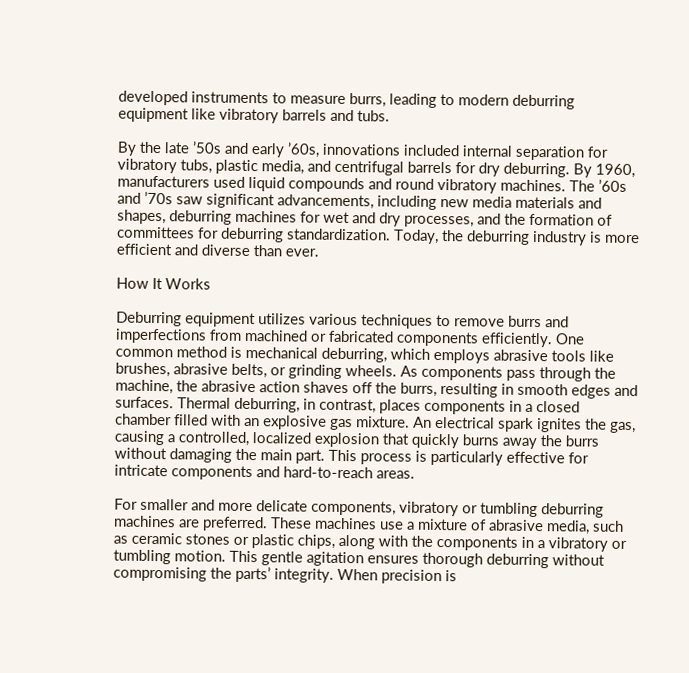developed instruments to measure burrs, leading to modern deburring equipment like vibratory barrels and tubs.

By the late ’50s and early ’60s, innovations included internal separation for vibratory tubs, plastic media, and centrifugal barrels for dry deburring. By 1960, manufacturers used liquid compounds and round vibratory machines. The ’60s and ’70s saw significant advancements, including new media materials and shapes, deburring machines for wet and dry processes, and the formation of committees for deburring standardization. Today, the deburring industry is more efficient and diverse than ever.

How It Works

Deburring equipment utilizes various techniques to remove burrs and imperfections from machined or fabricated components efficiently. One common method is mechanical deburring, which employs abrasive tools like brushes, abrasive belts, or grinding wheels. As components pass through the machine, the abrasive action shaves off the burrs, resulting in smooth edges and surfaces. Thermal deburring, in contrast, places components in a closed chamber filled with an explosive gas mixture. An electrical spark ignites the gas, causing a controlled, localized explosion that quickly burns away the burrs without damaging the main part. This process is particularly effective for intricate components and hard-to-reach areas.

For smaller and more delicate components, vibratory or tumbling deburring machines are preferred. These machines use a mixture of abrasive media, such as ceramic stones or plastic chips, along with the components in a vibratory or tumbling motion. This gentle agitation ensures thorough deburring without compromising the parts’ integrity. When precision is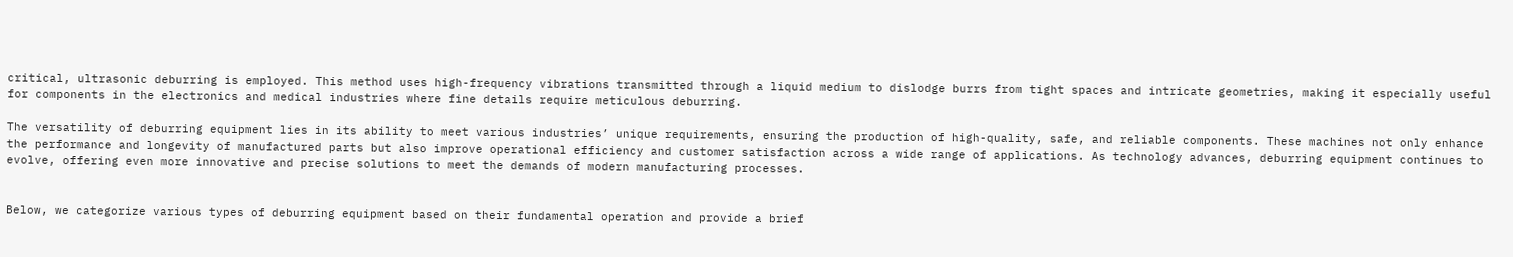critical, ultrasonic deburring is employed. This method uses high-frequency vibrations transmitted through a liquid medium to dislodge burrs from tight spaces and intricate geometries, making it especially useful for components in the electronics and medical industries where fine details require meticulous deburring.

The versatility of deburring equipment lies in its ability to meet various industries’ unique requirements, ensuring the production of high-quality, safe, and reliable components. These machines not only enhance the performance and longevity of manufactured parts but also improve operational efficiency and customer satisfaction across a wide range of applications. As technology advances, deburring equipment continues to evolve, offering even more innovative and precise solutions to meet the demands of modern manufacturing processes.


Below, we categorize various types of deburring equipment based on their fundamental operation and provide a brief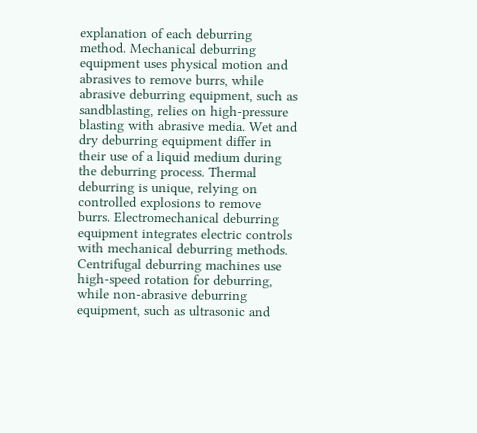explanation of each deburring method. Mechanical deburring equipment uses physical motion and abrasives to remove burrs, while abrasive deburring equipment, such as sandblasting, relies on high-pressure blasting with abrasive media. Wet and dry deburring equipment differ in their use of a liquid medium during the deburring process. Thermal deburring is unique, relying on controlled explosions to remove burrs. Electromechanical deburring equipment integrates electric controls with mechanical deburring methods. Centrifugal deburring machines use high-speed rotation for deburring, while non-abrasive deburring equipment, such as ultrasonic and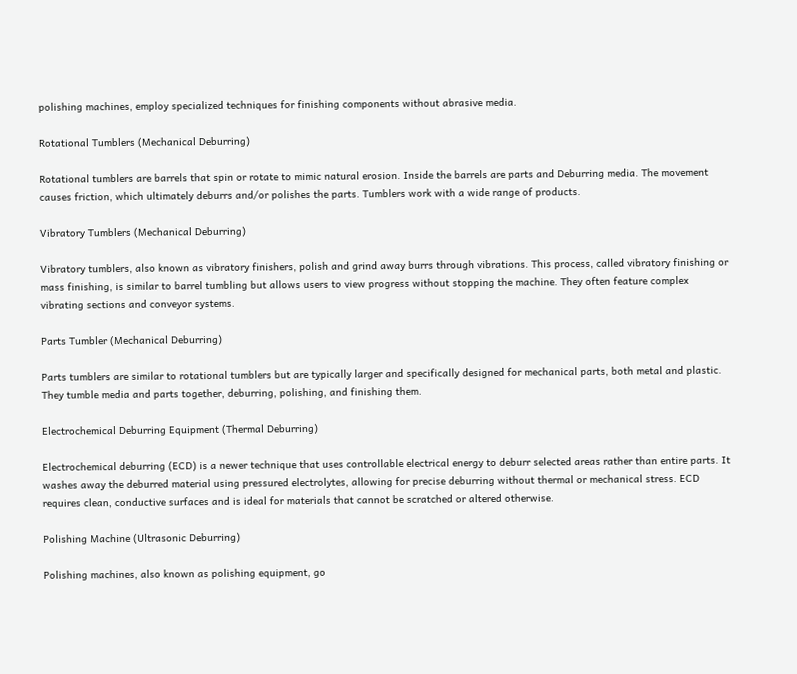polishing machines, employ specialized techniques for finishing components without abrasive media.

Rotational Tumblers (Mechanical Deburring)

Rotational tumblers are barrels that spin or rotate to mimic natural erosion. Inside the barrels are parts and Deburring media. The movement causes friction, which ultimately deburrs and/or polishes the parts. Tumblers work with a wide range of products.

Vibratory Tumblers (Mechanical Deburring)

Vibratory tumblers, also known as vibratory finishers, polish and grind away burrs through vibrations. This process, called vibratory finishing or mass finishing, is similar to barrel tumbling but allows users to view progress without stopping the machine. They often feature complex vibrating sections and conveyor systems.

Parts Tumbler (Mechanical Deburring)

Parts tumblers are similar to rotational tumblers but are typically larger and specifically designed for mechanical parts, both metal and plastic. They tumble media and parts together, deburring, polishing, and finishing them.

Electrochemical Deburring Equipment (Thermal Deburring)

Electrochemical deburring (ECD) is a newer technique that uses controllable electrical energy to deburr selected areas rather than entire parts. It washes away the deburred material using pressured electrolytes, allowing for precise deburring without thermal or mechanical stress. ECD requires clean, conductive surfaces and is ideal for materials that cannot be scratched or altered otherwise.

Polishing Machine (Ultrasonic Deburring)

Polishing machines, also known as polishing equipment, go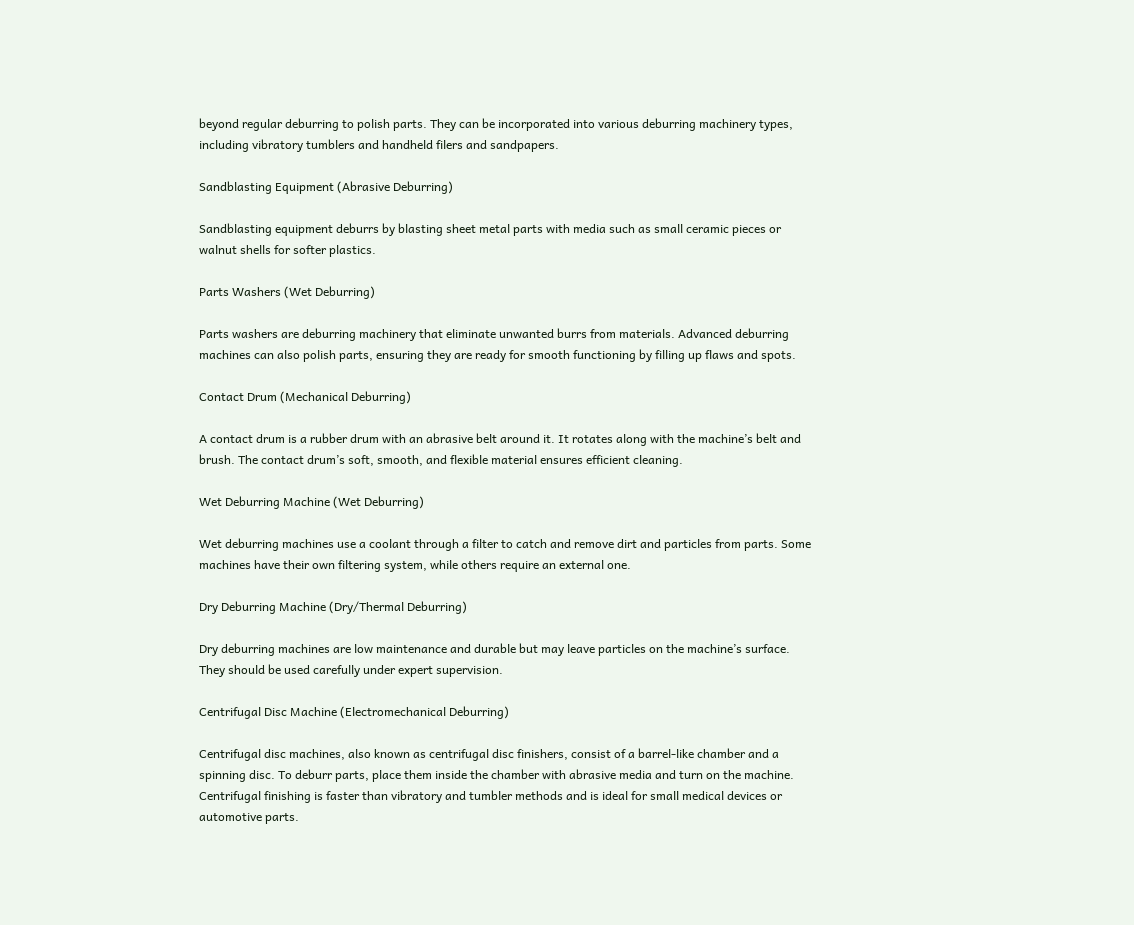beyond regular deburring to polish parts. They can be incorporated into various deburring machinery types, including vibratory tumblers and handheld filers and sandpapers.

Sandblasting Equipment (Abrasive Deburring)

Sandblasting equipment deburrs by blasting sheet metal parts with media such as small ceramic pieces or walnut shells for softer plastics.

Parts Washers (Wet Deburring)

Parts washers are deburring machinery that eliminate unwanted burrs from materials. Advanced deburring machines can also polish parts, ensuring they are ready for smooth functioning by filling up flaws and spots.

Contact Drum (Mechanical Deburring)

A contact drum is a rubber drum with an abrasive belt around it. It rotates along with the machine’s belt and brush. The contact drum’s soft, smooth, and flexible material ensures efficient cleaning.

Wet Deburring Machine (Wet Deburring)

Wet deburring machines use a coolant through a filter to catch and remove dirt and particles from parts. Some machines have their own filtering system, while others require an external one.

Dry Deburring Machine (Dry/Thermal Deburring)

Dry deburring machines are low maintenance and durable but may leave particles on the machine’s surface. They should be used carefully under expert supervision.

Centrifugal Disc Machine (Electromechanical Deburring)

Centrifugal disc machines, also known as centrifugal disc finishers, consist of a barrel-like chamber and a spinning disc. To deburr parts, place them inside the chamber with abrasive media and turn on the machine. Centrifugal finishing is faster than vibratory and tumbler methods and is ideal for small medical devices or automotive parts.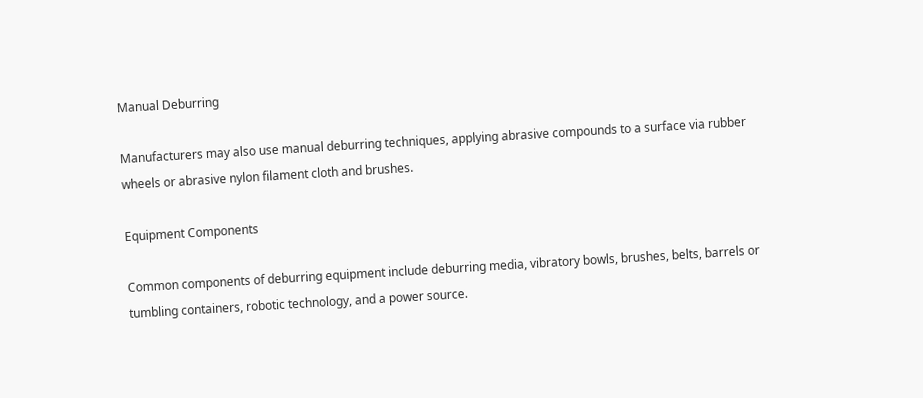Manual Deburring

Manufacturers may also use manual deburring techniques, applying abrasive compounds to a surface via rubber wheels or abrasive nylon filament cloth and brushes.

Equipment Components

Common components of deburring equipment include deburring media, vibratory bowls, brushes, belts, barrels or tumbling containers, robotic technology, and a power source.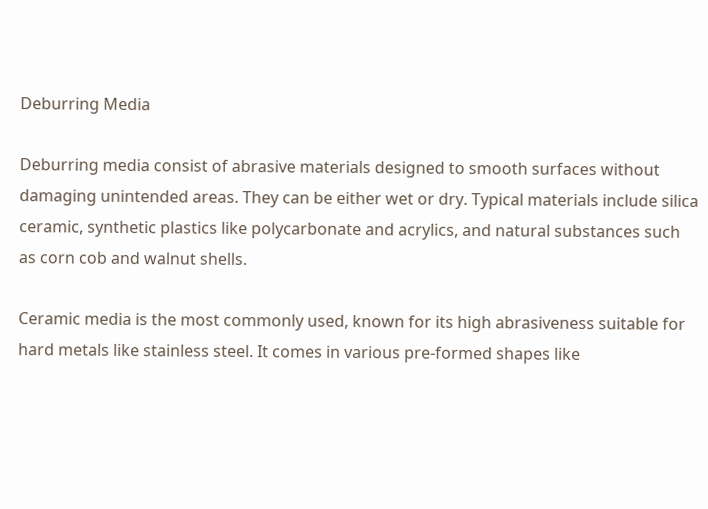Deburring Media

Deburring media consist of abrasive materials designed to smooth surfaces without damaging unintended areas. They can be either wet or dry. Typical materials include silica ceramic, synthetic plastics like polycarbonate and acrylics, and natural substances such as corn cob and walnut shells.

Ceramic media is the most commonly used, known for its high abrasiveness suitable for hard metals like stainless steel. It comes in various pre-formed shapes like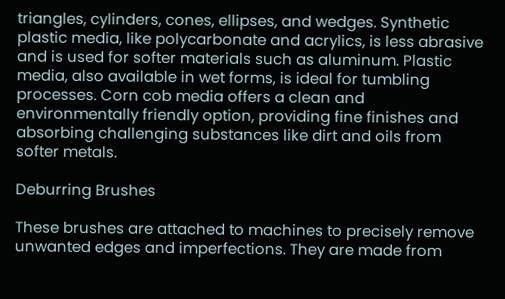triangles, cylinders, cones, ellipses, and wedges. Synthetic plastic media, like polycarbonate and acrylics, is less abrasive and is used for softer materials such as aluminum. Plastic media, also available in wet forms, is ideal for tumbling processes. Corn cob media offers a clean and environmentally friendly option, providing fine finishes and absorbing challenging substances like dirt and oils from softer metals.

Deburring Brushes

These brushes are attached to machines to precisely remove unwanted edges and imperfections. They are made from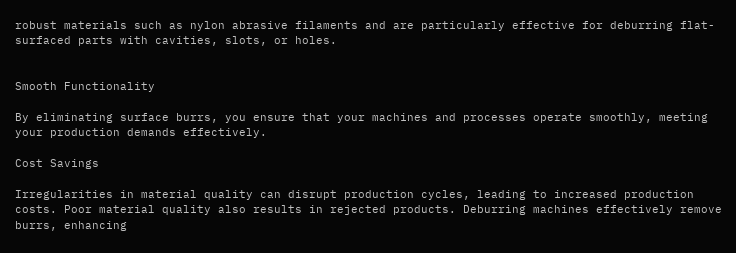robust materials such as nylon abrasive filaments and are particularly effective for deburring flat-surfaced parts with cavities, slots, or holes.


Smooth Functionality

By eliminating surface burrs, you ensure that your machines and processes operate smoothly, meeting your production demands effectively.

Cost Savings

Irregularities in material quality can disrupt production cycles, leading to increased production costs. Poor material quality also results in rejected products. Deburring machines effectively remove burrs, enhancing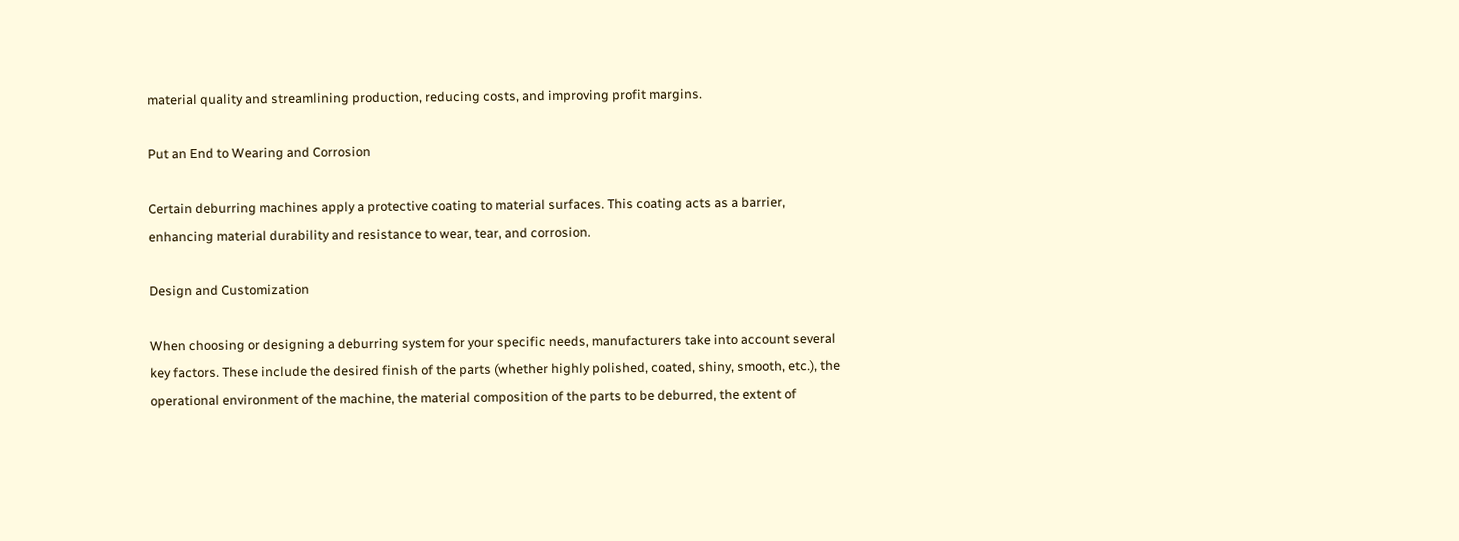material quality and streamlining production, reducing costs, and improving profit margins.

Put an End to Wearing and Corrosion

Certain deburring machines apply a protective coating to material surfaces. This coating acts as a barrier, enhancing material durability and resistance to wear, tear, and corrosion.

Design and Customization

When choosing or designing a deburring system for your specific needs, manufacturers take into account several key factors. These include the desired finish of the parts (whether highly polished, coated, shiny, smooth, etc.), the operational environment of the machine, the material composition of the parts to be deburred, the extent of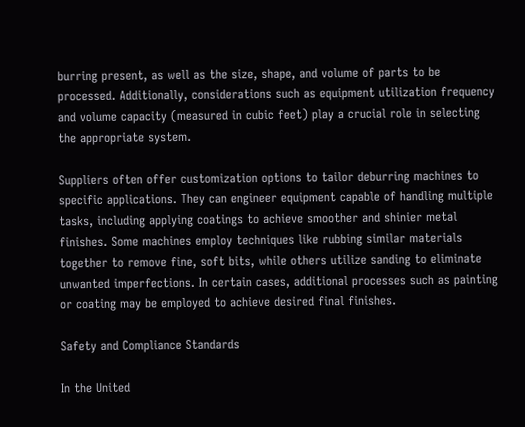burring present, as well as the size, shape, and volume of parts to be processed. Additionally, considerations such as equipment utilization frequency and volume capacity (measured in cubic feet) play a crucial role in selecting the appropriate system.

Suppliers often offer customization options to tailor deburring machines to specific applications. They can engineer equipment capable of handling multiple tasks, including applying coatings to achieve smoother and shinier metal finishes. Some machines employ techniques like rubbing similar materials together to remove fine, soft bits, while others utilize sanding to eliminate unwanted imperfections. In certain cases, additional processes such as painting or coating may be employed to achieve desired final finishes.

Safety and Compliance Standards

In the United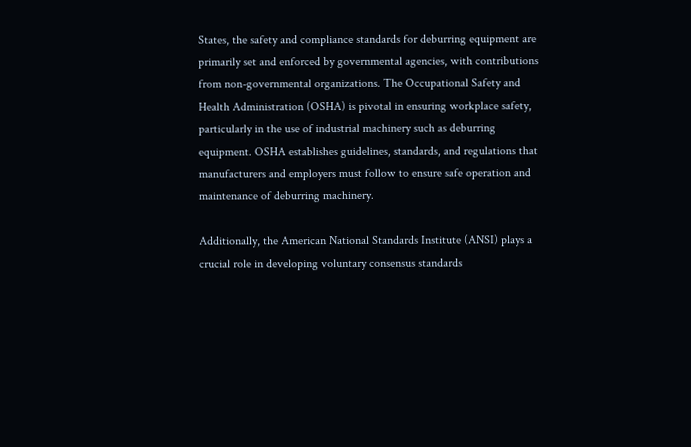States, the safety and compliance standards for deburring equipment are primarily set and enforced by governmental agencies, with contributions from non-governmental organizations. The Occupational Safety and Health Administration (OSHA) is pivotal in ensuring workplace safety, particularly in the use of industrial machinery such as deburring equipment. OSHA establishes guidelines, standards, and regulations that manufacturers and employers must follow to ensure safe operation and maintenance of deburring machinery.

Additionally, the American National Standards Institute (ANSI) plays a crucial role in developing voluntary consensus standards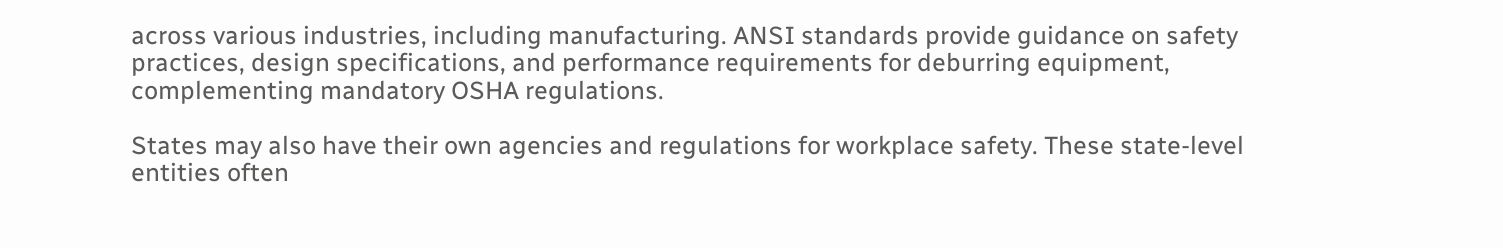across various industries, including manufacturing. ANSI standards provide guidance on safety practices, design specifications, and performance requirements for deburring equipment, complementing mandatory OSHA regulations.

States may also have their own agencies and regulations for workplace safety. These state-level entities often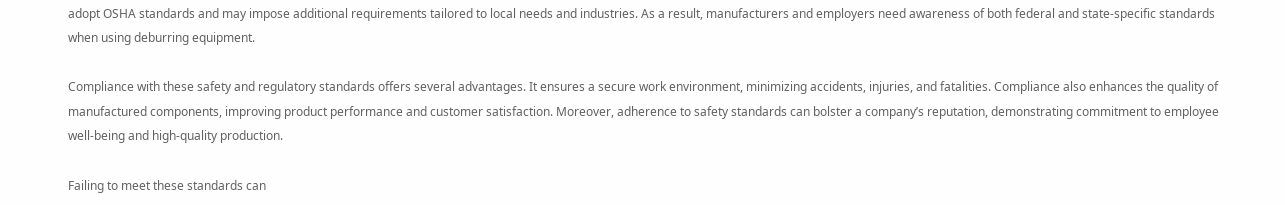adopt OSHA standards and may impose additional requirements tailored to local needs and industries. As a result, manufacturers and employers need awareness of both federal and state-specific standards when using deburring equipment.

Compliance with these safety and regulatory standards offers several advantages. It ensures a secure work environment, minimizing accidents, injuries, and fatalities. Compliance also enhances the quality of manufactured components, improving product performance and customer satisfaction. Moreover, adherence to safety standards can bolster a company’s reputation, demonstrating commitment to employee well-being and high-quality production.

Failing to meet these standards can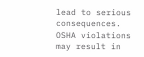lead to serious consequences. OSHA violations may result in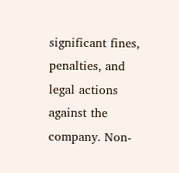significant fines, penalties, and legal actions against the company. Non-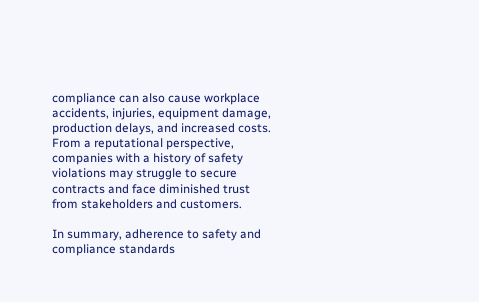compliance can also cause workplace accidents, injuries, equipment damage, production delays, and increased costs. From a reputational perspective, companies with a history of safety violations may struggle to secure contracts and face diminished trust from stakeholders and customers.

In summary, adherence to safety and compliance standards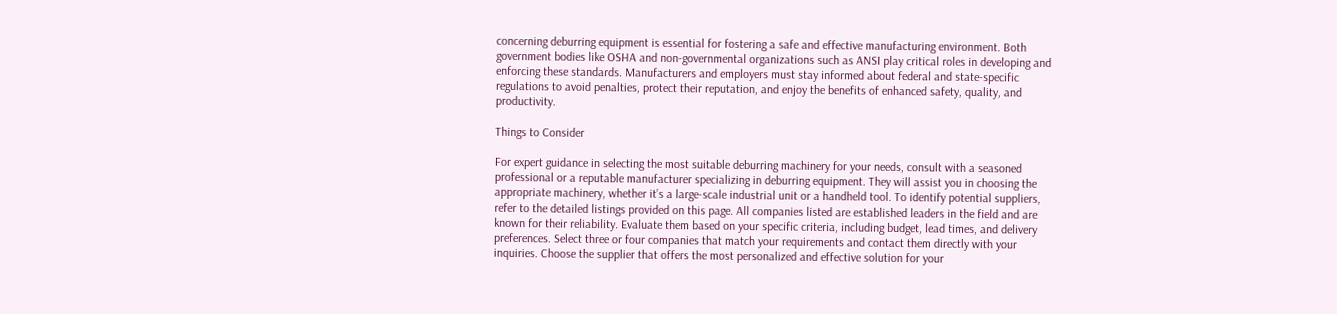concerning deburring equipment is essential for fostering a safe and effective manufacturing environment. Both government bodies like OSHA and non-governmental organizations such as ANSI play critical roles in developing and enforcing these standards. Manufacturers and employers must stay informed about federal and state-specific regulations to avoid penalties, protect their reputation, and enjoy the benefits of enhanced safety, quality, and productivity.

Things to Consider

For expert guidance in selecting the most suitable deburring machinery for your needs, consult with a seasoned professional or a reputable manufacturer specializing in deburring equipment. They will assist you in choosing the appropriate machinery, whether it’s a large-scale industrial unit or a handheld tool. To identify potential suppliers, refer to the detailed listings provided on this page. All companies listed are established leaders in the field and are known for their reliability. Evaluate them based on your specific criteria, including budget, lead times, and delivery preferences. Select three or four companies that match your requirements and contact them directly with your inquiries. Choose the supplier that offers the most personalized and effective solution for your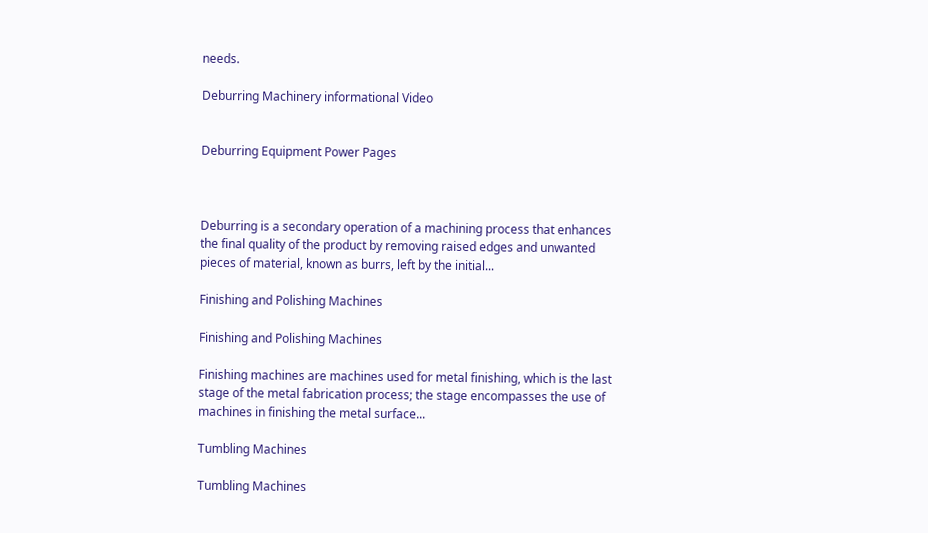needs.

Deburring Machinery informational Video


Deburring Equipment Power Pages



Deburring is a secondary operation of a machining process that enhances the final quality of the product by removing raised edges and unwanted pieces of material, known as burrs, left by the initial...

Finishing and Polishing Machines

Finishing and Polishing Machines

Finishing machines are machines used for metal finishing, which is the last stage of the metal fabrication process; the stage encompasses the use of machines in finishing the metal surface...

Tumbling Machines

Tumbling Machines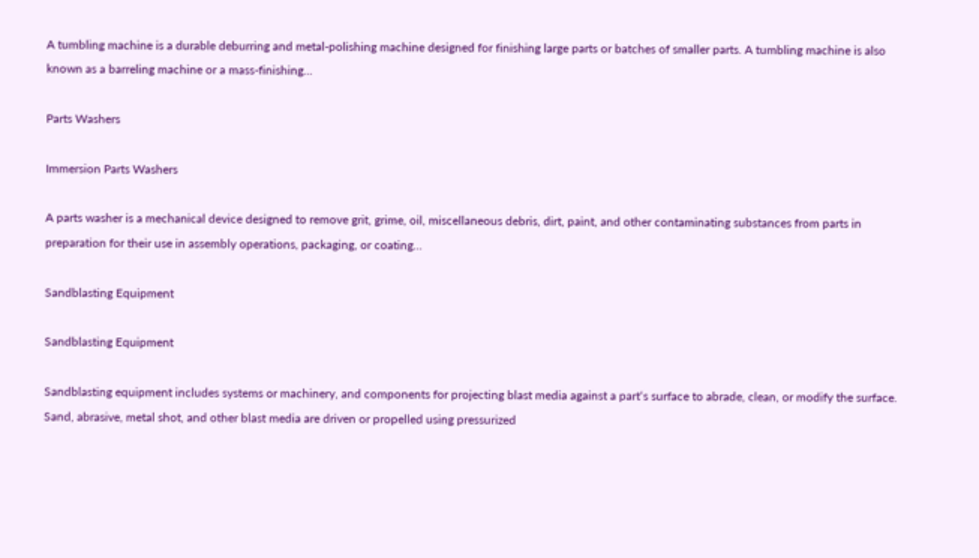A tumbling machine is a durable deburring and metal-polishing machine designed for finishing large parts or batches of smaller parts. A tumbling machine is also known as a barreling machine or a mass-finishing...

Parts Washers

Immersion Parts Washers

A parts washer is a mechanical device designed to remove grit, grime, oil, miscellaneous debris, dirt, paint, and other contaminating substances from parts in preparation for their use in assembly operations, packaging, or coating...

Sandblasting Equipment

Sandblasting Equipment

Sandblasting equipment includes systems or machinery, and components for projecting blast media against a part‘s surface to abrade, clean, or modify the surface. Sand, abrasive, metal shot, and other blast media are driven or propelled using pressurized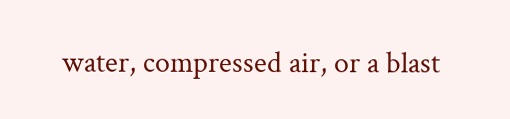water, compressed air, or a blast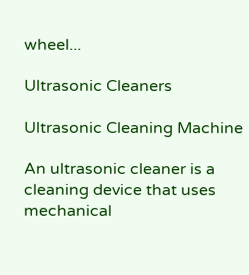wheel...

Ultrasonic Cleaners

Ultrasonic Cleaning Machine

An ultrasonic cleaner is a cleaning device that uses mechanical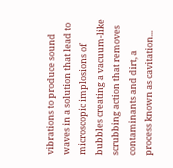vibrations to produce sound waves in a solution that lead to microscopic implosions of bubbles creating a vacuum-like scrubbing action that removes contaminants and dirt, a process known as cavitation...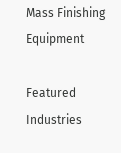Mass Finishing Equipment

Featured Industries